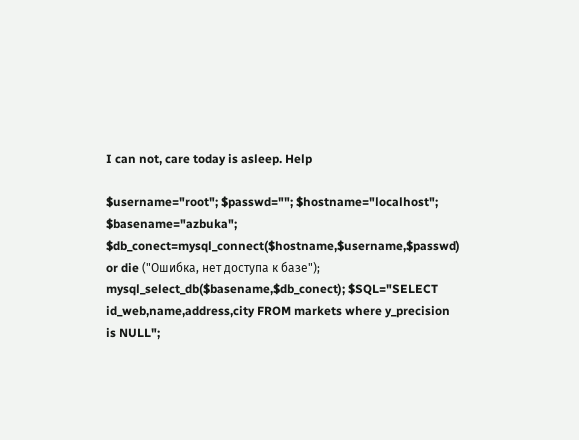I can not, care today is asleep. Help

$username="root"; $passwd=""; $hostname="localhost"; $basename="azbuka"; $db_conect=mysql_connect($hostname,$username,$passwd) or die ("Ошибка, нет доступа к базе"); mysql_select_db($basename,$db_conect); $SQL="SELECT id_web,name,address,city FROM markets where y_precision is NULL";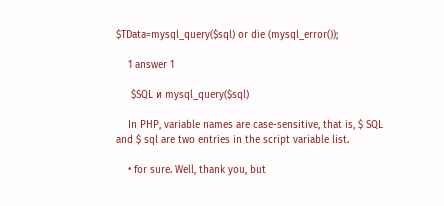$TData=mysql_query($sql) or die (mysql_error());

    1 answer 1

     $SQL и mysql_query($sql)

    In PHP, variable names are case-sensitive, that is, $ SQL and $ sql are two entries in the script variable list.

    • for sure. Well, thank you, but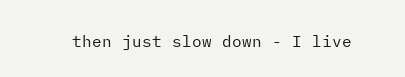then just slow down - I live